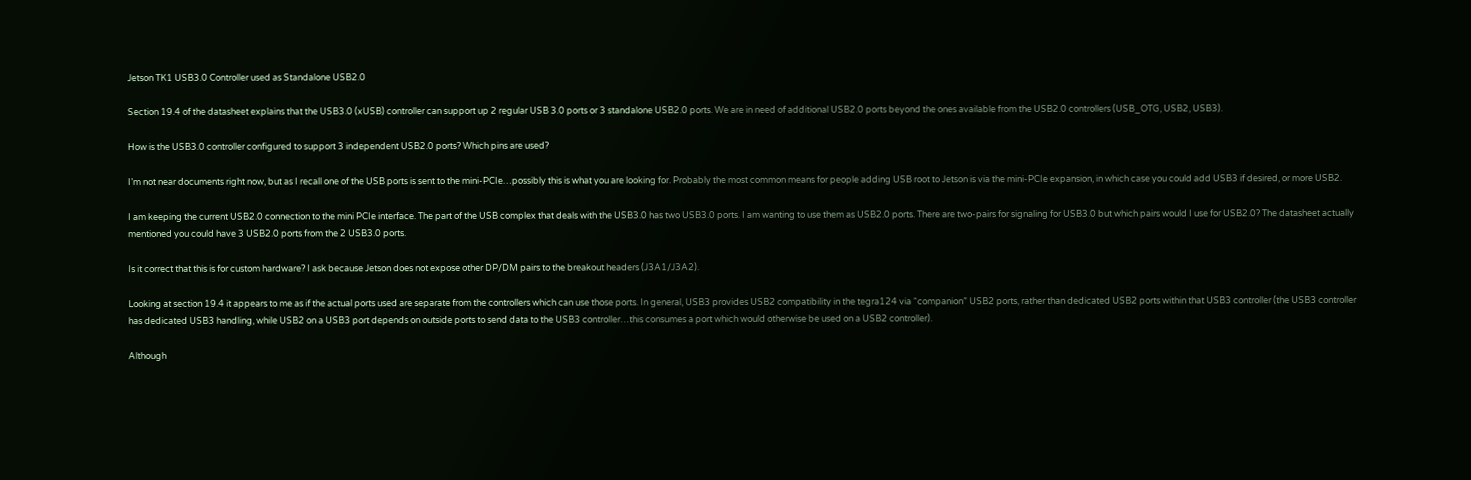Jetson TK1 USB3.0 Controller used as Standalone USB2.0

Section 19.4 of the datasheet explains that the USB3.0 (xUSB) controller can support up 2 regular USB 3.0 ports or 3 standalone USB2.0 ports. We are in need of additional USB2.0 ports beyond the ones available from the USB2.0 controllers (USB_OTG, USB2, USB3).

How is the USB3.0 controller configured to support 3 independent USB2.0 ports? Which pins are used?

I’m not near documents right now, but as I recall one of the USB ports is sent to the mini-PCIe…possibly this is what you are looking for. Probably the most common means for people adding USB root to Jetson is via the mini-PCIe expansion, in which case you could add USB3 if desired, or more USB2.

I am keeping the current USB2.0 connection to the mini PCIe interface. The part of the USB complex that deals with the USB3.0 has two USB3.0 ports. I am wanting to use them as USB2.0 ports. There are two-pairs for signaling for USB3.0 but which pairs would I use for USB2.0? The datasheet actually mentioned you could have 3 USB2.0 ports from the 2 USB3.0 ports.

Is it correct that this is for custom hardware? I ask because Jetson does not expose other DP/DM pairs to the breakout headers (J3A1/J3A2).

Looking at section 19.4 it appears to me as if the actual ports used are separate from the controllers which can use those ports. In general, USB3 provides USB2 compatibility in the tegra124 via “companion” USB2 ports, rather than dedicated USB2 ports within that USB3 controller (the USB3 controller has dedicated USB3 handling, while USB2 on a USB3 port depends on outside ports to send data to the USB3 controller…this consumes a port which would otherwise be used on a USB2 controller).

Although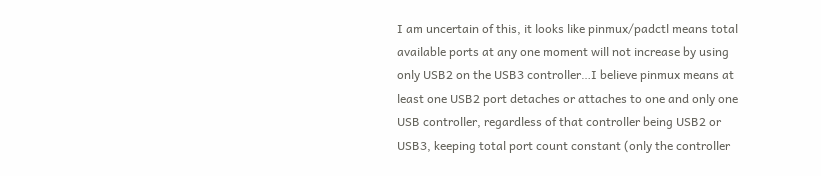I am uncertain of this, it looks like pinmux/padctl means total available ports at any one moment will not increase by using only USB2 on the USB3 controller…I believe pinmux means at least one USB2 port detaches or attaches to one and only one USB controller, regardless of that controller being USB2 or USB3, keeping total port count constant (only the controller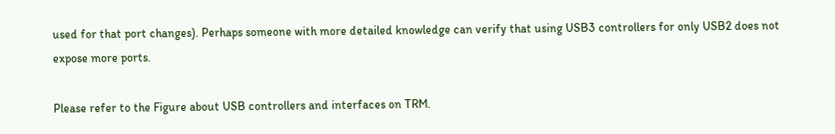used for that port changes). Perhaps someone with more detailed knowledge can verify that using USB3 controllers for only USB2 does not expose more ports.

Please refer to the Figure about USB controllers and interfaces on TRM.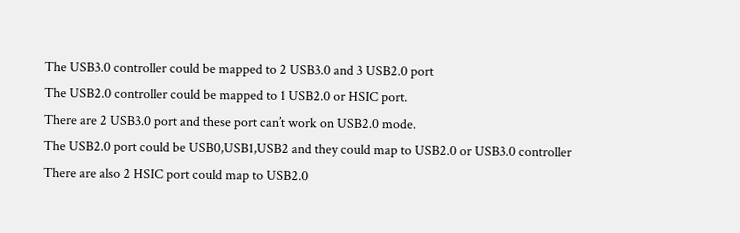The USB3.0 controller could be mapped to 2 USB3.0 and 3 USB2.0 port
The USB2.0 controller could be mapped to 1 USB2.0 or HSIC port.
There are 2 USB3.0 port and these port can’t work on USB2.0 mode.
The USB2.0 port could be USB0,USB1,USB2 and they could map to USB2.0 or USB3.0 controller
There are also 2 HSIC port could map to USB2.0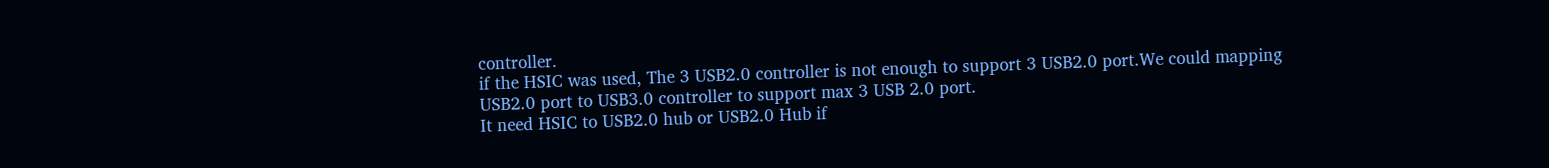controller.
if the HSIC was used, The 3 USB2.0 controller is not enough to support 3 USB2.0 port.We could mapping USB2.0 port to USB3.0 controller to support max 3 USB 2.0 port.
It need HSIC to USB2.0 hub or USB2.0 Hub if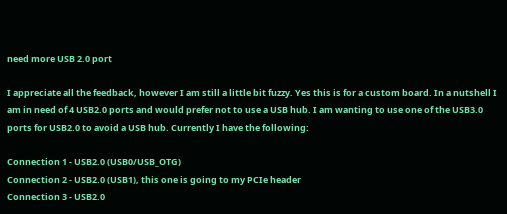need more USB 2.0 port

I appreciate all the feedback, however I am still a little bit fuzzy. Yes this is for a custom board. In a nutshell I am in need of 4 USB2.0 ports and would prefer not to use a USB hub. I am wanting to use one of the USB3.0 ports for USB2.0 to avoid a USB hub. Currently I have the following:

Connection 1 - USB2.0 (USB0/USB_OTG)
Connection 2 - USB2.0 (USB1), this one is going to my PCIe header
Connection 3 - USB2.0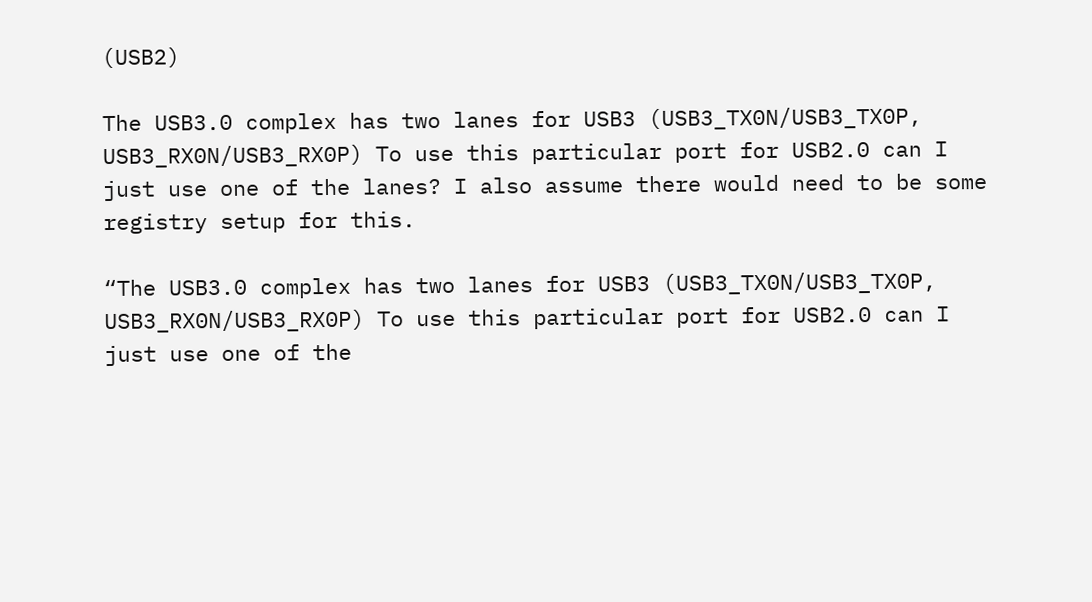(USB2)

The USB3.0 complex has two lanes for USB3 (USB3_TX0N/USB3_TX0P, USB3_RX0N/USB3_RX0P) To use this particular port for USB2.0 can I just use one of the lanes? I also assume there would need to be some registry setup for this.

“The USB3.0 complex has two lanes for USB3 (USB3_TX0N/USB3_TX0P, USB3_RX0N/USB3_RX0P) To use this particular port for USB2.0 can I just use one of the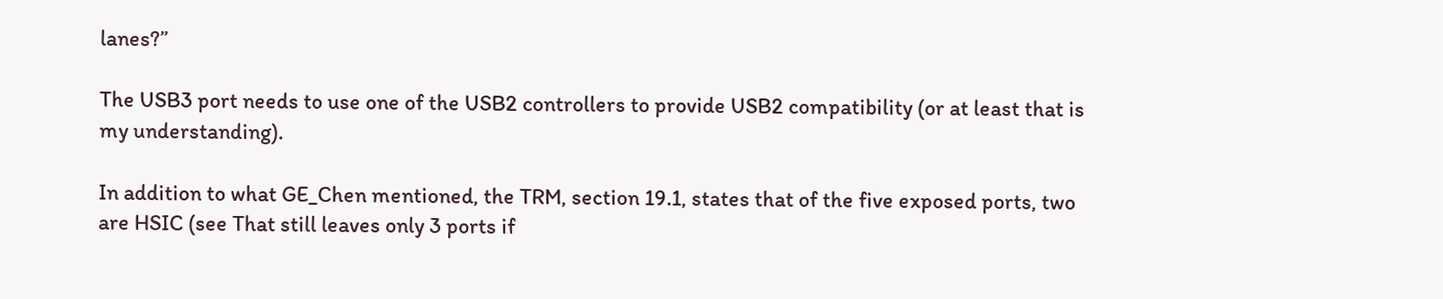lanes?”

The USB3 port needs to use one of the USB2 controllers to provide USB2 compatibility (or at least that is my understanding).

In addition to what GE_Chen mentioned, the TRM, section 19.1, states that of the five exposed ports, two are HSIC (see That still leaves only 3 ports if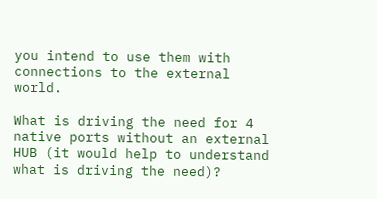you intend to use them with connections to the external world.

What is driving the need for 4 native ports without an external HUB (it would help to understand what is driving the need)?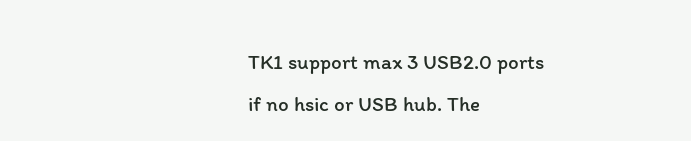TK1 support max 3 USB2.0 ports if no hsic or USB hub. The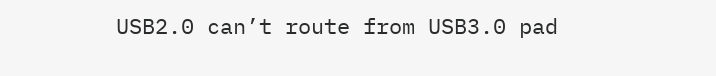USB2.0 can’t route from USB3.0 pad